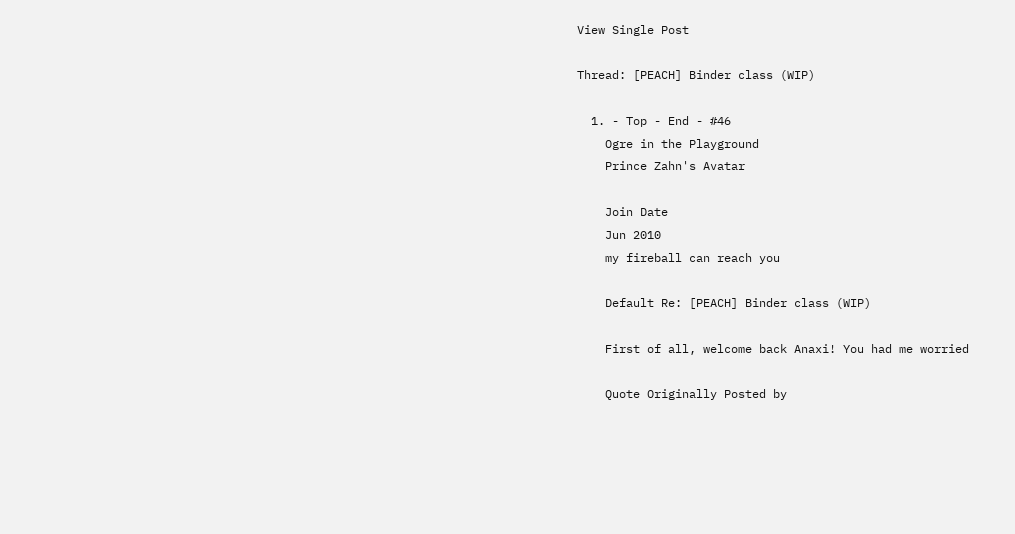View Single Post

Thread: [PEACH] Binder class (WIP)

  1. - Top - End - #46
    Ogre in the Playground
    Prince Zahn's Avatar

    Join Date
    Jun 2010
    my fireball can reach you

    Default Re: [PEACH] Binder class (WIP)

    First of all, welcome back Anaxi! You had me worried

    Quote Originally Posted by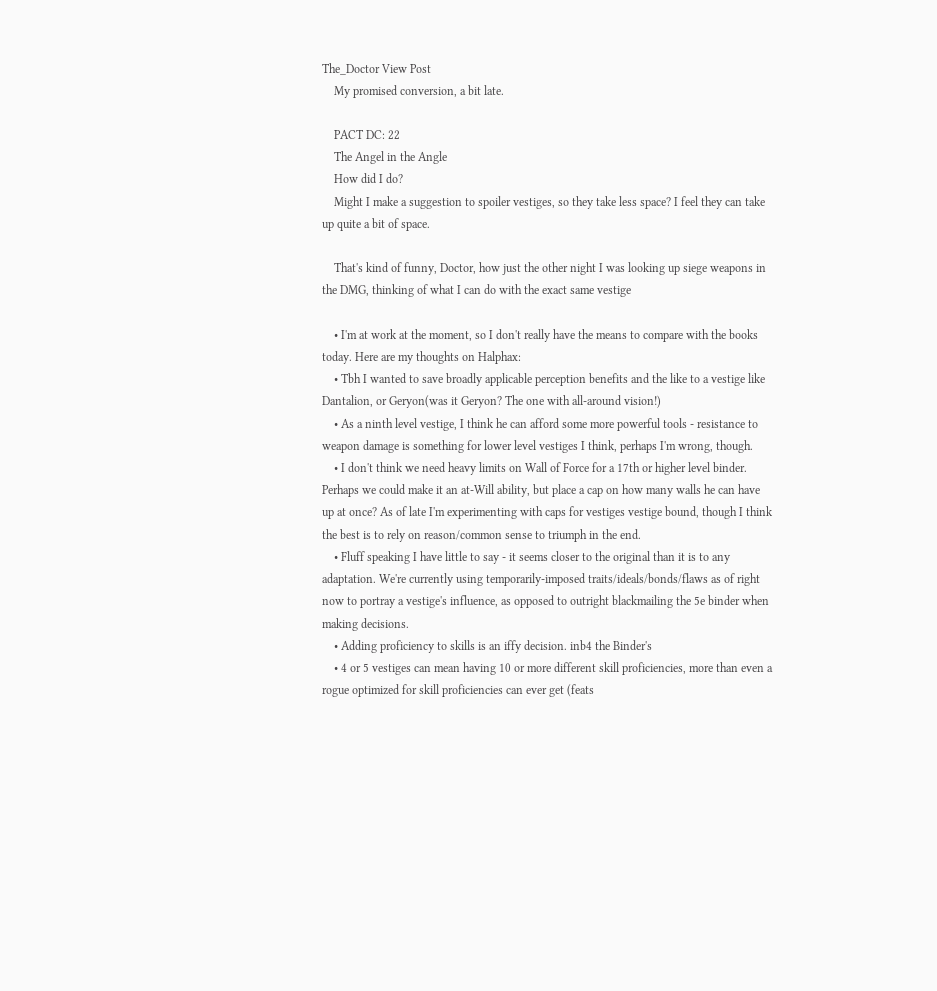The_Doctor View Post
    My promised conversion, a bit late.

    PACT DC: 22
    The Angel in the Angle
    How did I do?
    Might I make a suggestion to spoiler vestiges, so they take less space? I feel they can take up quite a bit of space.

    That's kind of funny, Doctor, how just the other night I was looking up siege weapons in the DMG, thinking of what I can do with the exact same vestige

    • I'm at work at the moment, so I don't really have the means to compare with the books today. Here are my thoughts on Halphax:
    • Tbh I wanted to save broadly applicable perception benefits and the like to a vestige like Dantalion, or Geryon(was it Geryon? The one with all-around vision!)
    • As a ninth level vestige, I think he can afford some more powerful tools - resistance to weapon damage is something for lower level vestiges I think, perhaps I'm wrong, though.
    • I don't think we need heavy limits on Wall of Force for a 17th or higher level binder. Perhaps we could make it an at-Will ability, but place a cap on how many walls he can have up at once? As of late I'm experimenting with caps for vestiges vestige bound, though I think the best is to rely on reason/common sense to triumph in the end.
    • Fluff speaking I have little to say - it seems closer to the original than it is to any adaptation. We're currently using temporarily-imposed traits/ideals/bonds/flaws as of right now to portray a vestige's influence, as opposed to outright blackmailing the 5e binder when making decisions.
    • Adding proficiency to skills is an iffy decision. inb4 the Binder's
    • 4 or 5 vestiges can mean having 10 or more different skill proficiencies, more than even a rogue optimized for skill proficiencies can ever get (feats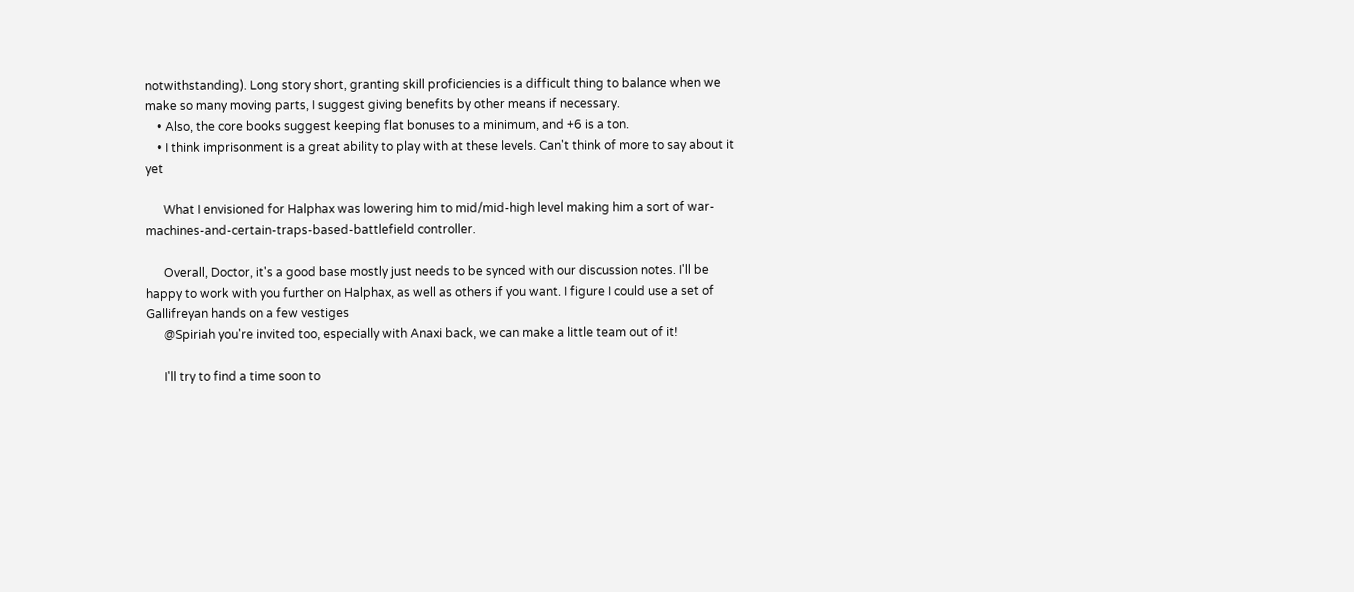notwithstanding). Long story short, granting skill proficiencies is a difficult thing to balance when we make so many moving parts, I suggest giving benefits by other means if necessary.
    • Also, the core books suggest keeping flat bonuses to a minimum, and +6 is a ton.
    • I think imprisonment is a great ability to play with at these levels. Can't think of more to say about it yet

      What I envisioned for Halphax was lowering him to mid/mid-high level making him a sort of war-machines-and-certain-traps-based-battlefield controller.

      Overall, Doctor, it's a good base mostly just needs to be synced with our discussion notes. I'll be happy to work with you further on Halphax, as well as others if you want. I figure I could use a set of Gallifreyan hands on a few vestiges
      @Spiriah you're invited too, especially with Anaxi back, we can make a little team out of it!

      I'll try to find a time soon to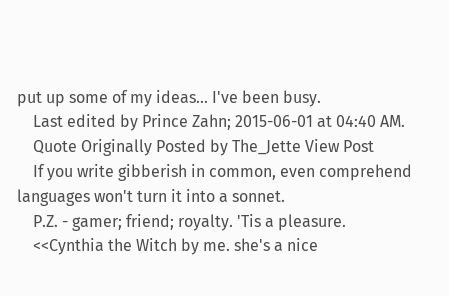put up some of my ideas... I've been busy.
    Last edited by Prince Zahn; 2015-06-01 at 04:40 AM.
    Quote Originally Posted by The_Jette View Post
    If you write gibberish in common, even comprehend languages won't turn it into a sonnet.
    P.Z. - gamer; friend; royalty. 'Tis a pleasure.
    <<Cynthia the Witch by me. she's a nice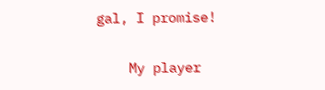gal, I promise!

    My player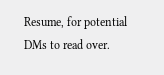Resume, for potential DMs to read over.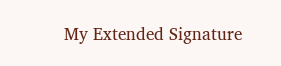My Extended Signature